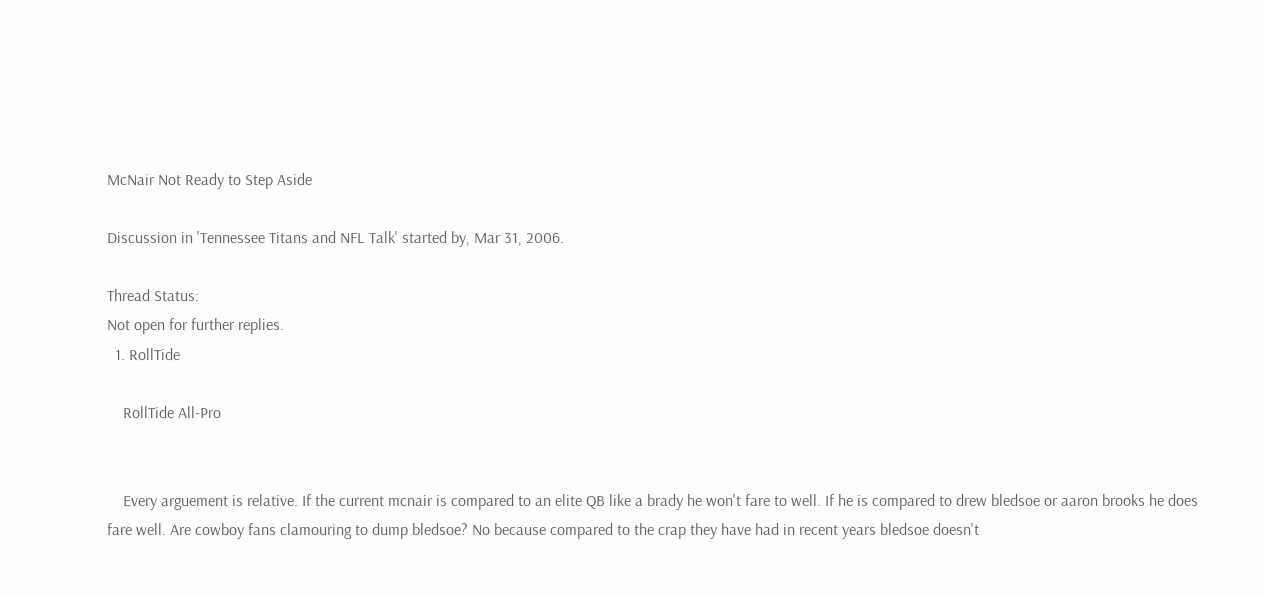McNair Not Ready to Step Aside

Discussion in 'Tennessee Titans and NFL Talk' started by, Mar 31, 2006.

Thread Status:
Not open for further replies.
  1. RollTide

    RollTide All-Pro


    Every arguement is relative. If the current mcnair is compared to an elite QB like a brady he won't fare to well. If he is compared to drew bledsoe or aaron brooks he does fare well. Are cowboy fans clamouring to dump bledsoe? No because compared to the crap they have had in recent years bledsoe doesn't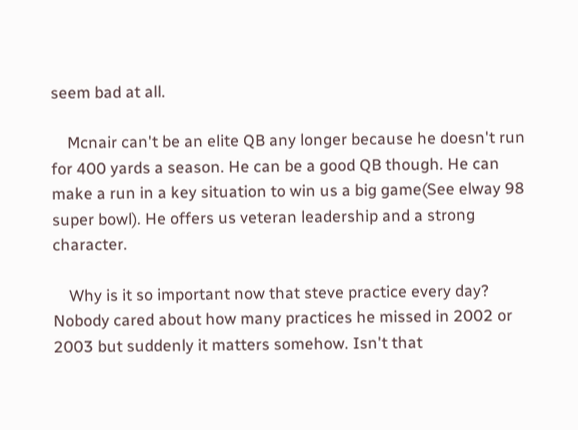seem bad at all.

    Mcnair can't be an elite QB any longer because he doesn't run for 400 yards a season. He can be a good QB though. He can make a run in a key situation to win us a big game(See elway 98 super bowl). He offers us veteran leadership and a strong character.

    Why is it so important now that steve practice every day? Nobody cared about how many practices he missed in 2002 or 2003 but suddenly it matters somehow. Isn't that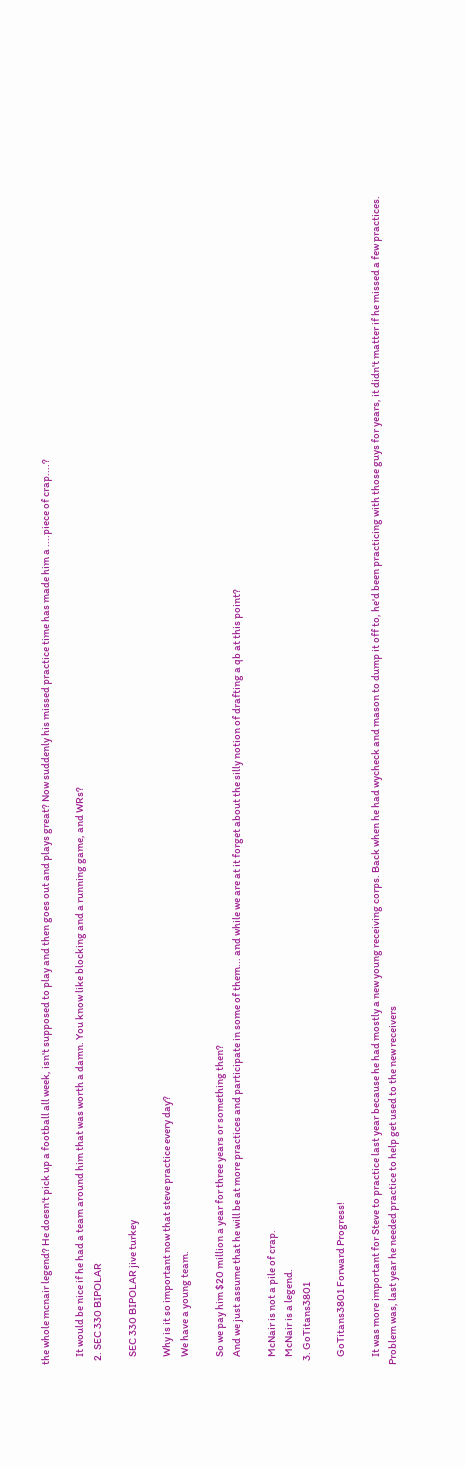the whole mcnair legend? He doesn't pick up a football all week, isn't supposed to play and then goes out and plays great? Now suddenly his missed practice time has made him a ....piece of crap....?

    It would be nice if he had a team around him that was worth a damn. You know like blocking and a running game, and WRs?
  2. SEC 330 BIPOLAR

    SEC 330 BIPOLAR jive turkey

    Why is it so important now that steve practice every day?
    We have a young team.

    So we pay him $20 million a year for three years or something then?
    And we just assume that he will be at more practices and participate in some of them... and while we are at it forget about the silly notion of drafting a qb at this point?

    McNair is not a pile of crap.
    McNair is a legend.
  3. GoTitans3801

    GoTitans3801 Forward Progress!

    It was more important for Steve to practice last year because he had mostly a new young receiving corps. Back when he had wycheck and mason to dump it off to, he'd been practicing with those guys for years, it didn't matter if he missed a few practices. Problem was, last year he needed practice to help get used to the new receivers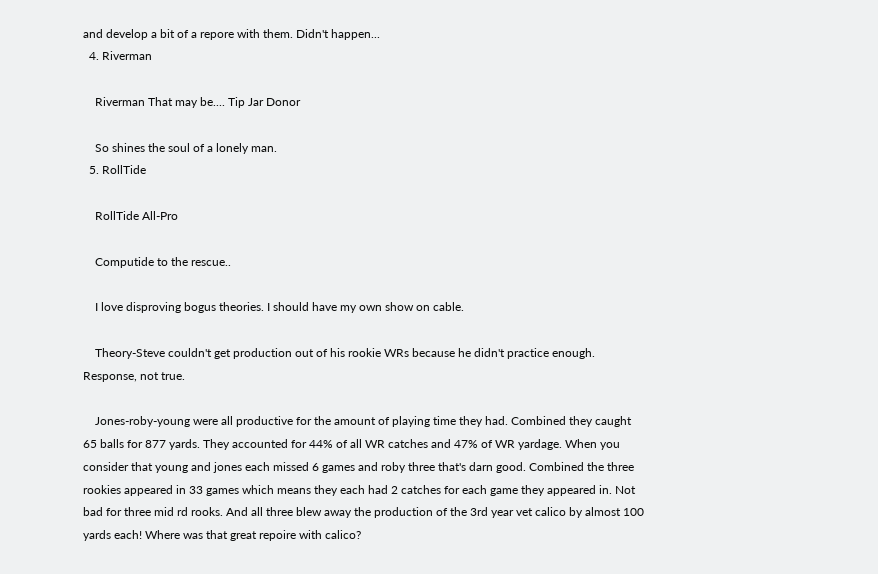and develop a bit of a repore with them. Didn't happen...
  4. Riverman

    Riverman That may be.... Tip Jar Donor

    So shines the soul of a lonely man.
  5. RollTide

    RollTide All-Pro

    Computide to the rescue..

    I love disproving bogus theories. I should have my own show on cable.

    Theory-Steve couldn't get production out of his rookie WRs because he didn't practice enough. Response, not true.

    Jones-roby-young were all productive for the amount of playing time they had. Combined they caught 65 balls for 877 yards. They accounted for 44% of all WR catches and 47% of WR yardage. When you consider that young and jones each missed 6 games and roby three that's darn good. Combined the three rookies appeared in 33 games which means they each had 2 catches for each game they appeared in. Not bad for three mid rd rooks. And all three blew away the production of the 3rd year vet calico by almost 100 yards each! Where was that great repoire with calico?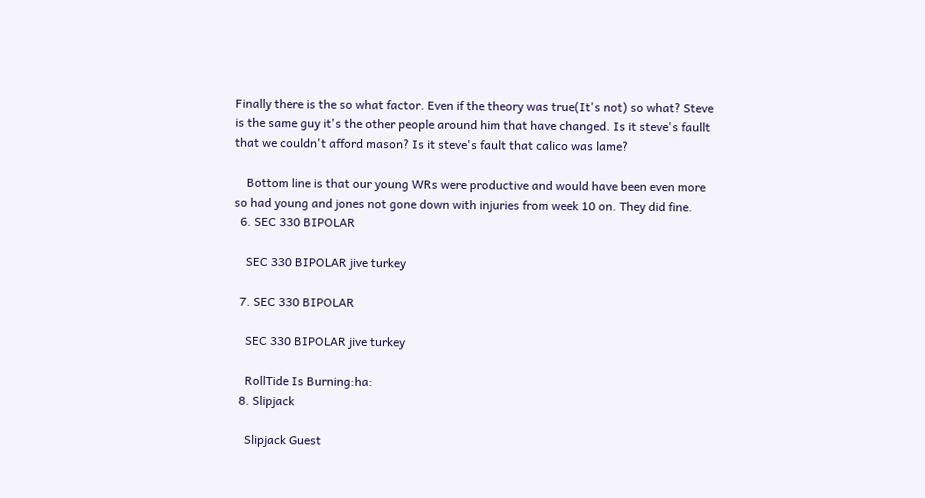Finally there is the so what factor. Even if the theory was true(It's not) so what? Steve is the same guy it's the other people around him that have changed. Is it steve's faullt that we couldn't afford mason? Is it steve's fault that calico was lame?

    Bottom line is that our young WRs were productive and would have been even more so had young and jones not gone down with injuries from week 10 on. They did fine.
  6. SEC 330 BIPOLAR

    SEC 330 BIPOLAR jive turkey

  7. SEC 330 BIPOLAR

    SEC 330 BIPOLAR jive turkey

    RollTide Is Burning:ha:
  8. Slipjack

    Slipjack Guest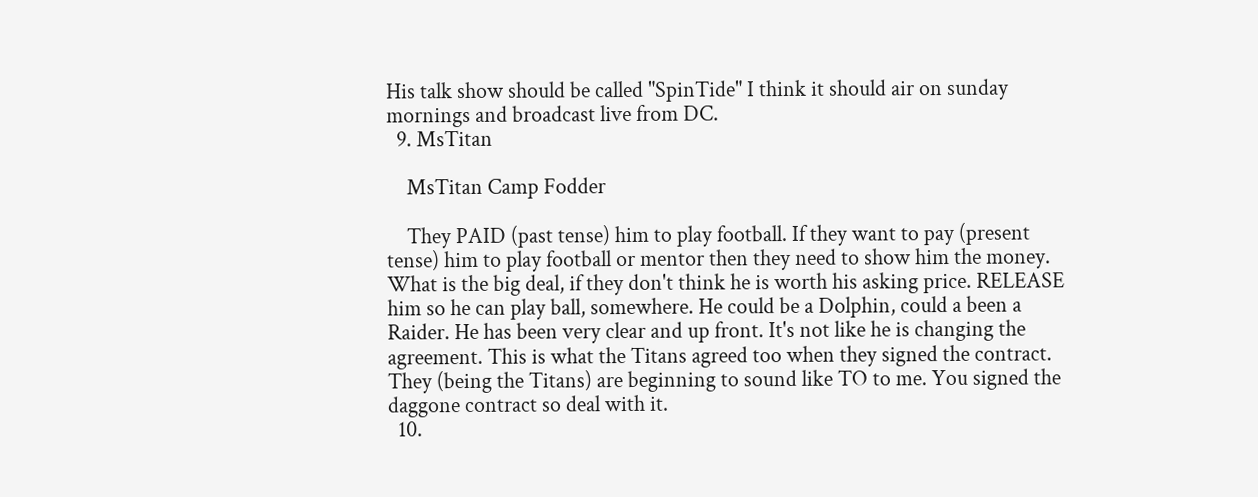His talk show should be called "SpinTide" I think it should air on sunday mornings and broadcast live from DC.
  9. MsTitan

    MsTitan Camp Fodder

    They PAID (past tense) him to play football. If they want to pay (present tense) him to play football or mentor then they need to show him the money. What is the big deal, if they don't think he is worth his asking price. RELEASE him so he can play ball, somewhere. He could be a Dolphin, could a been a Raider. He has been very clear and up front. It's not like he is changing the agreement. This is what the Titans agreed too when they signed the contract. They (being the Titans) are beginning to sound like TO to me. You signed the daggone contract so deal with it.
  10.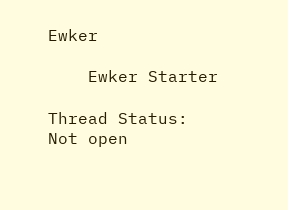Ewker

    Ewker Starter

Thread Status:
Not open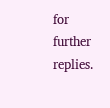for further replies.